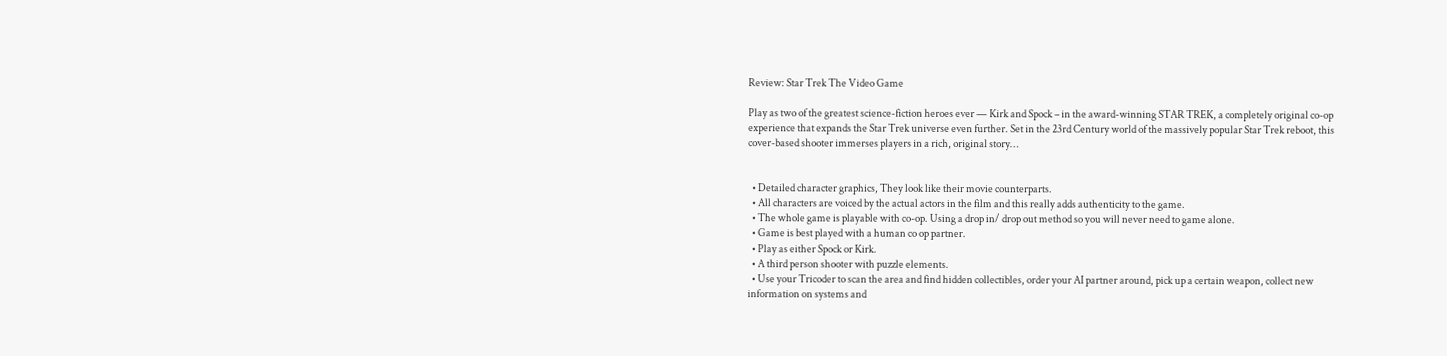Review: Star Trek The Video Game

Play as two of the greatest science-fiction heroes ever — Kirk and Spock – in the award-winning STAR TREK, a completely original co-op experience that expands the Star Trek universe even further. Set in the 23rd Century world of the massively popular Star Trek reboot, this cover-based shooter immerses players in a rich, original story…


  • Detailed character graphics, They look like their movie counterparts.
  • All characters are voiced by the actual actors in the film and this really adds authenticity to the game.
  • The whole game is playable with co-op. Using a drop in/ drop out method so you will never need to game alone.
  • Game is best played with a human co op partner.
  • Play as either Spock or Kirk.
  • A third person shooter with puzzle elements.
  • Use your Tricoder to scan the area and find hidden collectibles, order your AI partner around, pick up a certain weapon, collect new information on systems and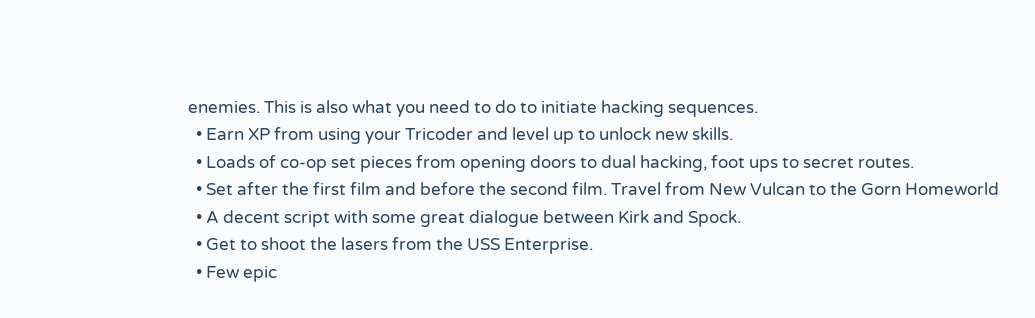enemies. This is also what you need to do to initiate hacking sequences.
  • Earn XP from using your Tricoder and level up to unlock new skills.
  • Loads of co-op set pieces from opening doors to dual hacking, foot ups to secret routes.
  • Set after the first film and before the second film. Travel from New Vulcan to the Gorn Homeworld
  • A decent script with some great dialogue between Kirk and Spock.
  • Get to shoot the lasers from the USS Enterprise.
  • Few epic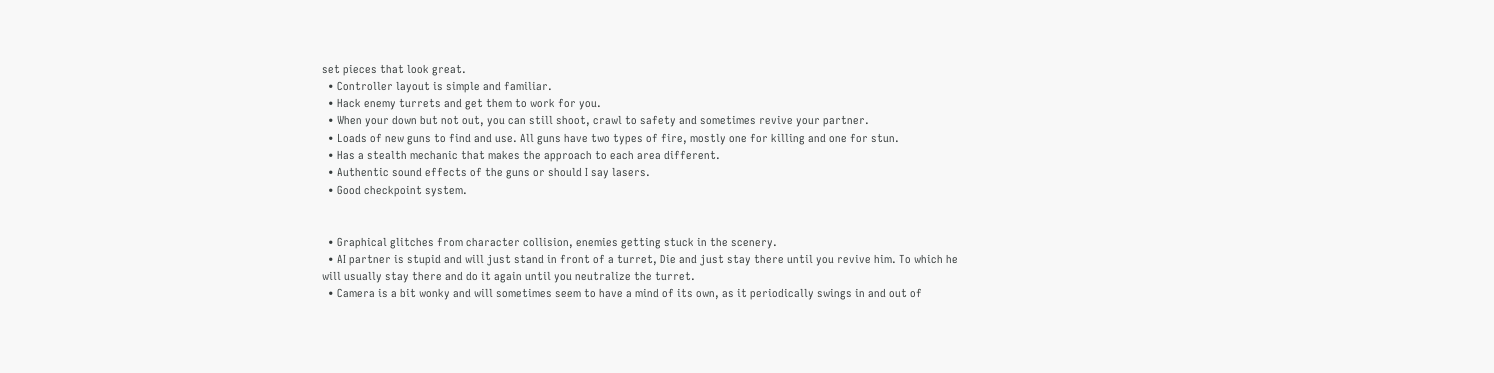set pieces that look great.
  • Controller layout is simple and familiar.
  • Hack enemy turrets and get them to work for you.
  • When your down but not out, you can still shoot, crawl to safety and sometimes revive your partner.
  • Loads of new guns to find and use. All guns have two types of fire, mostly one for killing and one for stun.
  • Has a stealth mechanic that makes the approach to each area different.
  • Authentic sound effects of the guns or should I say lasers.
  • Good checkpoint system.


  • Graphical glitches from character collision, enemies getting stuck in the scenery.
  • AI partner is stupid and will just stand in front of a turret, Die and just stay there until you revive him. To which he will usually stay there and do it again until you neutralize the turret.
  • Camera is a bit wonky and will sometimes seem to have a mind of its own, as it periodically swings in and out of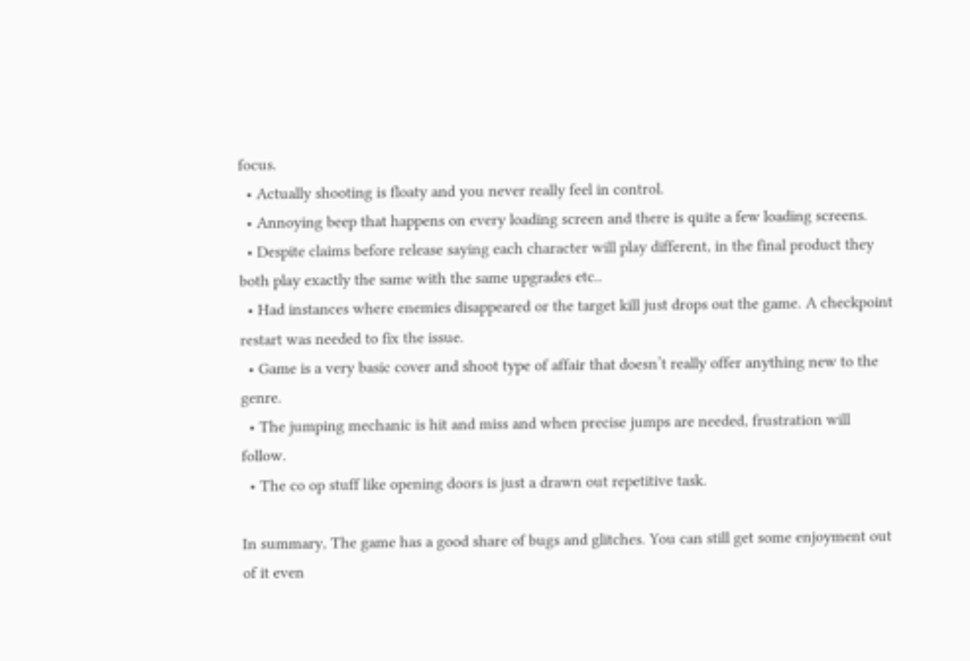focus.
  • Actually shooting is floaty and you never really feel in control.
  • Annoying beep that happens on every loading screen and there is quite a few loading screens.
  • Despite claims before release saying each character will play different, in the final product they both play exactly the same with the same upgrades etc..
  • Had instances where enemies disappeared or the target kill just drops out the game. A checkpoint restart was needed to fix the issue.
  • Game is a very basic cover and shoot type of affair that doesn’t really offer anything new to the genre.
  • The jumping mechanic is hit and miss and when precise jumps are needed, frustration will follow.
  • The co op stuff like opening doors is just a drawn out repetitive task.

In summary, The game has a good share of bugs and glitches. You can still get some enjoyment out of it even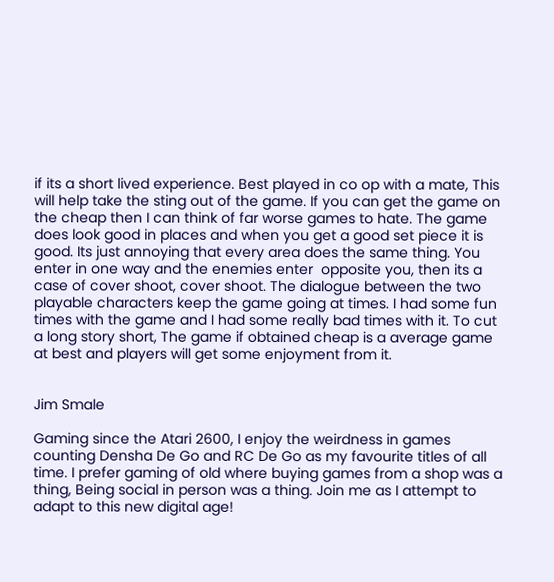if its a short lived experience. Best played in co op with a mate, This will help take the sting out of the game. If you can get the game on the cheap then I can think of far worse games to hate. The game does look good in places and when you get a good set piece it is good. Its just annoying that every area does the same thing. You enter in one way and the enemies enter  opposite you, then its a case of cover shoot, cover shoot. The dialogue between the two playable characters keep the game going at times. I had some fun times with the game and I had some really bad times with it. To cut a long story short, The game if obtained cheap is a average game at best and players will get some enjoyment from it.


Jim Smale

Gaming since the Atari 2600, I enjoy the weirdness in games counting Densha De Go and RC De Go as my favourite titles of all time. I prefer gaming of old where buying games from a shop was a thing, Being social in person was a thing. Join me as I attempt to adapt to this new digital age!